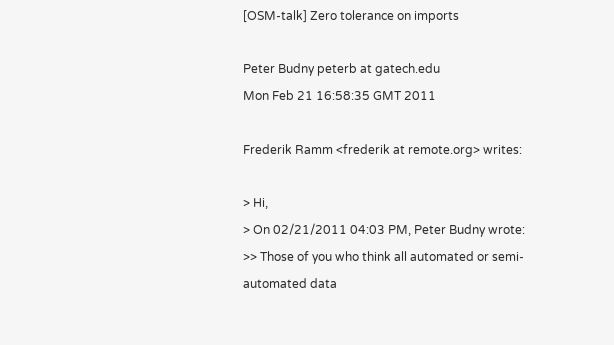[OSM-talk] Zero tolerance on imports

Peter Budny peterb at gatech.edu
Mon Feb 21 16:58:35 GMT 2011

Frederik Ramm <frederik at remote.org> writes:

> Hi,
> On 02/21/2011 04:03 PM, Peter Budny wrote:
>> Those of you who think all automated or semi-automated data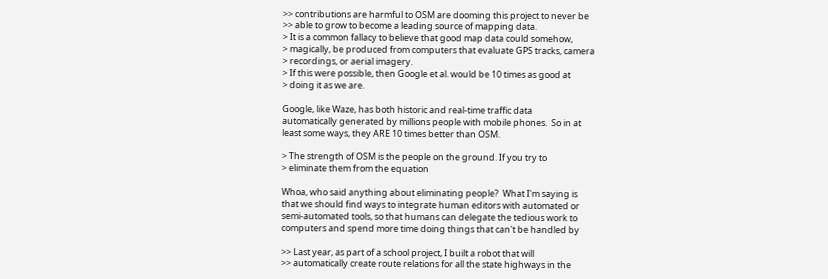>> contributions are harmful to OSM are dooming this project to never be
>> able to grow to become a leading source of mapping data.
> It is a common fallacy to believe that good map data could somehow,
> magically, be produced from computers that evaluate GPS tracks, camera
> recordings, or aerial imagery.
> If this were possible, then Google et al. would be 10 times as good at
> doing it as we are.

Google, like Waze, has both historic and real-time traffic data
automatically generated by millions people with mobile phones.  So in at
least some ways, they ARE 10 times better than OSM.

> The strength of OSM is the people on the ground. If you try to
> eliminate them from the equation

Whoa, who said anything about eliminating people?  What I'm saying is
that we should find ways to integrate human editors with automated or
semi-automated tools, so that humans can delegate the tedious work to
computers and spend more time doing things that can't be handled by

>> Last year, as part of a school project, I built a robot that will
>> automatically create route relations for all the state highways in the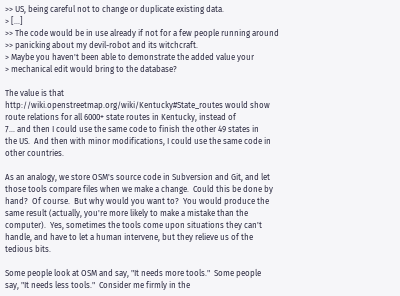>> US, being careful not to change or duplicate existing data.
> [...]
>> The code would be in use already if not for a few people running around
>> panicking about my devil-robot and its witchcraft.
> Maybe you haven't been able to demonstrate the added value your
> mechanical edit would bring to the database?

The value is that
http://wiki.openstreetmap.org/wiki/Kentucky#State_routes would show
route relations for all 6000+ state routes in Kentucky, instead of
7... and then I could use the same code to finish the other 49 states in
the US.  And then with minor modifications, I could use the same code in
other countries.

As an analogy, we store OSM's source code in Subversion and Git, and let
those tools compare files when we make a change.  Could this be done by
hand?  Of course.  But why would you want to?  You would produce the
same result (actually, you're more likely to make a mistake than the
computer).  Yes, sometimes the tools come upon situations they can't
handle, and have to let a human intervene, but they relieve us of the
tedious bits.

Some people look at OSM and say, "It needs more tools."  Some people
say, "It needs less tools."  Consider me firmly in the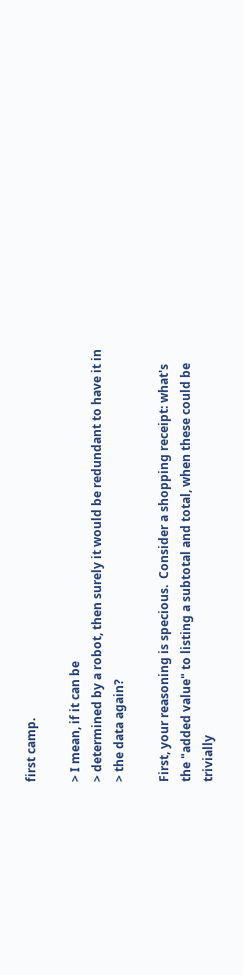first camp.

> I mean, if it can be
> determined by a robot, then surely it would be redundant to have it in
> the data again?

First, your reasoning is specious.  Consider a shopping receipt: what's
the "added value" to listing a subtotal and total, when these could be
trivially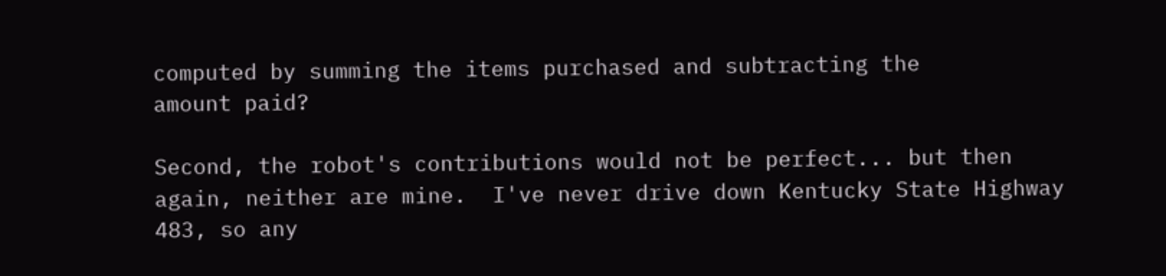computed by summing the items purchased and subtracting the
amount paid?

Second, the robot's contributions would not be perfect... but then
again, neither are mine.  I've never drive down Kentucky State Highway
483, so any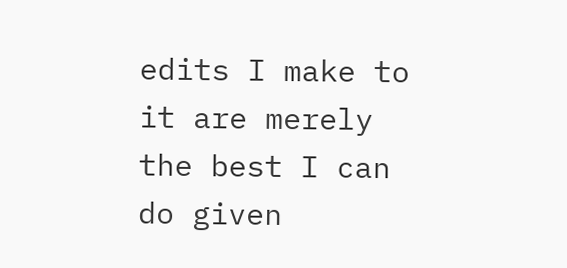edits I make to it are merely the best I can do given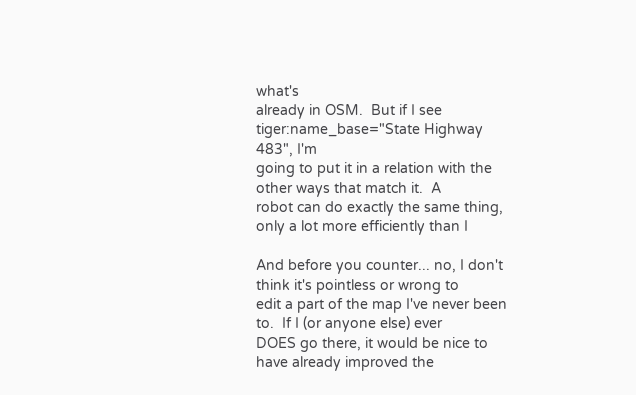what's
already in OSM.  But if I see tiger:name_base="State Highway 483", I'm
going to put it in a relation with the other ways that match it.  A
robot can do exactly the same thing, only a lot more efficiently than I

And before you counter... no, I don't think it's pointless or wrong to
edit a part of the map I've never been to.  If I (or anyone else) ever
DOES go there, it would be nice to have already improved the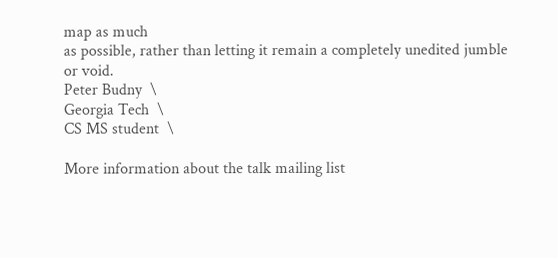map as much
as possible, rather than letting it remain a completely unedited jumble
or void.
Peter Budny  \
Georgia Tech  \
CS MS student  \

More information about the talk mailing list